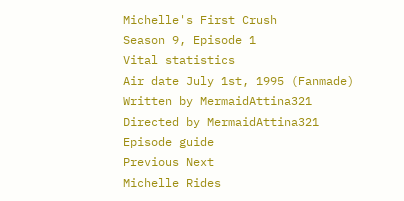Michelle's First Crush
Season 9, Episode 1
Vital statistics
Air date July 1st, 1995 (Fanmade)
Written by MermaidAttina321
Directed by MermaidAttina321
Episode guide
Previous Next
Michelle Rides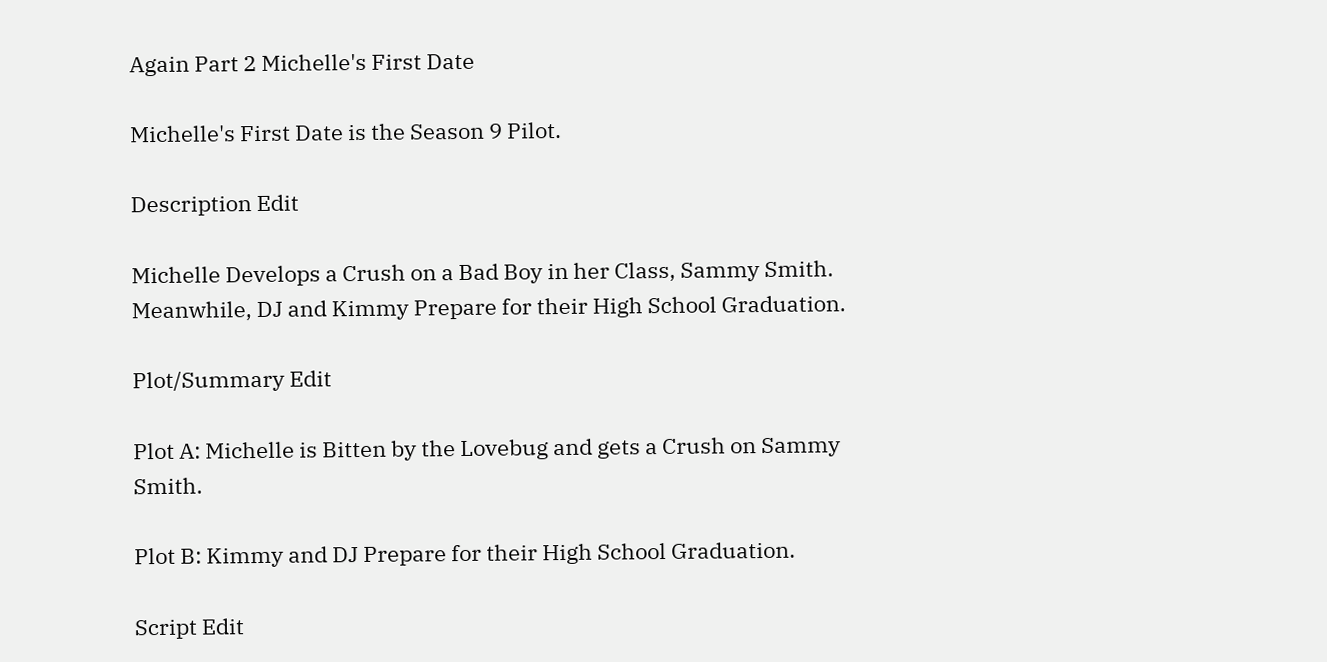Again Part 2 Michelle's First Date

Michelle's First Date is the Season 9 Pilot.

Description Edit

Michelle Develops a Crush on a Bad Boy in her Class, Sammy Smith. Meanwhile, DJ and Kimmy Prepare for their High School Graduation.

Plot/Summary Edit

Plot A: Michelle is Bitten by the Lovebug and gets a Crush on Sammy Smith.

Plot B: Kimmy and DJ Prepare for their High School Graduation.

Script Edit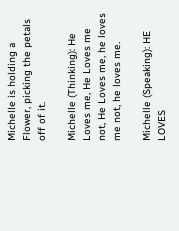Michelle is holding a Flower, picking the petals off of it.

Michelle (Thinking): He Loves me, He Loves me not, He Loves me, he loves me not, he loves me.

Michelle (Speaking): HE LOVES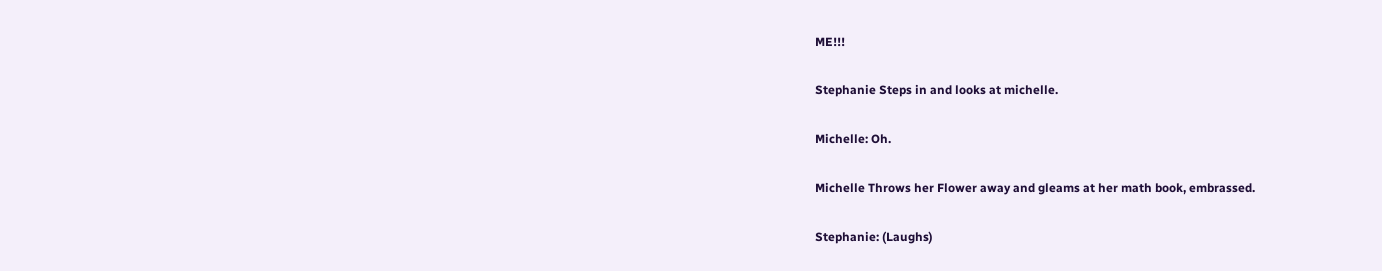ME!!!

Stephanie Steps in and looks at michelle.

Michelle: Oh.

Michelle Throws her Flower away and gleams at her math book, embrassed.

Stephanie: (Laughs)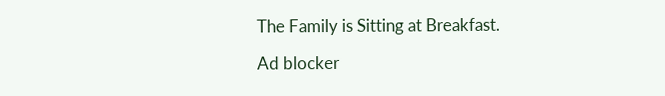The Family is Sitting at Breakfast.

Ad blocker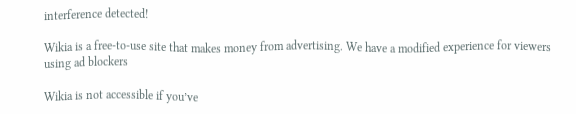interference detected!

Wikia is a free-to-use site that makes money from advertising. We have a modified experience for viewers using ad blockers

Wikia is not accessible if you’ve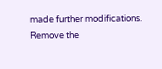made further modifications. Remove the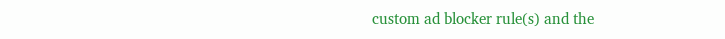custom ad blocker rule(s) and the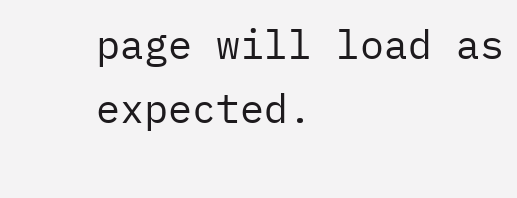page will load as expected.